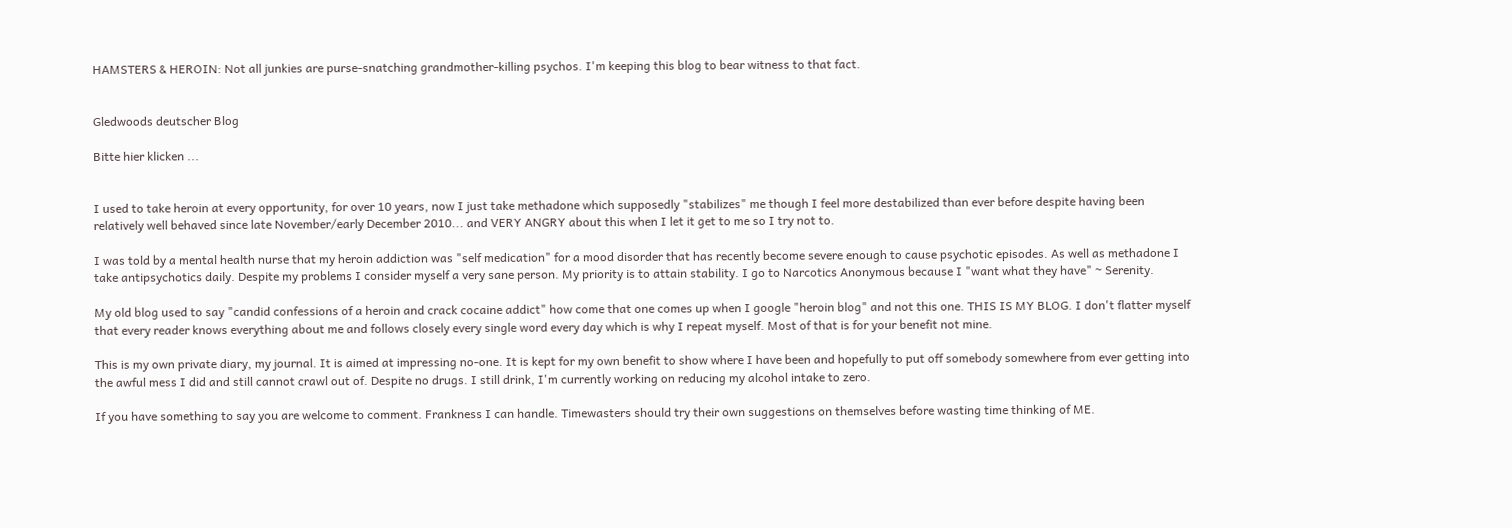HAMSTERS & HEROIN: Not all junkies are purse-snatching grandmother-killing psychos. I'm keeping this blog to bear witness to that fact.


Gledwoods deutscher Blog

Bitte hier klicken ...


I used to take heroin at every opportunity, for over 10 years, now I just take methadone which supposedly "stabilizes" me though I feel more destabilized than ever before despite having been relatively well behaved since late November/early December 2010... and VERY ANGRY about this when I let it get to me so I try not to.

I was told by a mental health nurse that my heroin addiction was "self medication" for a mood disorder that has recently become severe enough to cause psychotic episodes. As well as methadone I take antipsychotics daily. Despite my problems I consider myself a very sane person. My priority is to attain stability. I go to Narcotics Anonymous because I "want what they have" ~ Serenity.

My old blog used to say "candid confessions of a heroin and crack cocaine addict" how come that one comes up when I google "heroin blog" and not this one. THIS IS MY BLOG. I don't flatter myself that every reader knows everything about me and follows closely every single word every day which is why I repeat myself. Most of that is for your benefit not mine.

This is my own private diary, my journal. It is aimed at impressing no-one. It is kept for my own benefit to show where I have been and hopefully to put off somebody somewhere from ever getting into the awful mess I did and still cannot crawl out of. Despite no drugs. I still drink, I'm currently working on reducing my alcohol intake to zero.

If you have something to say you are welcome to comment. Frankness I can handle. Timewasters should try their own suggestions on themselves before wasting time thinking of ME.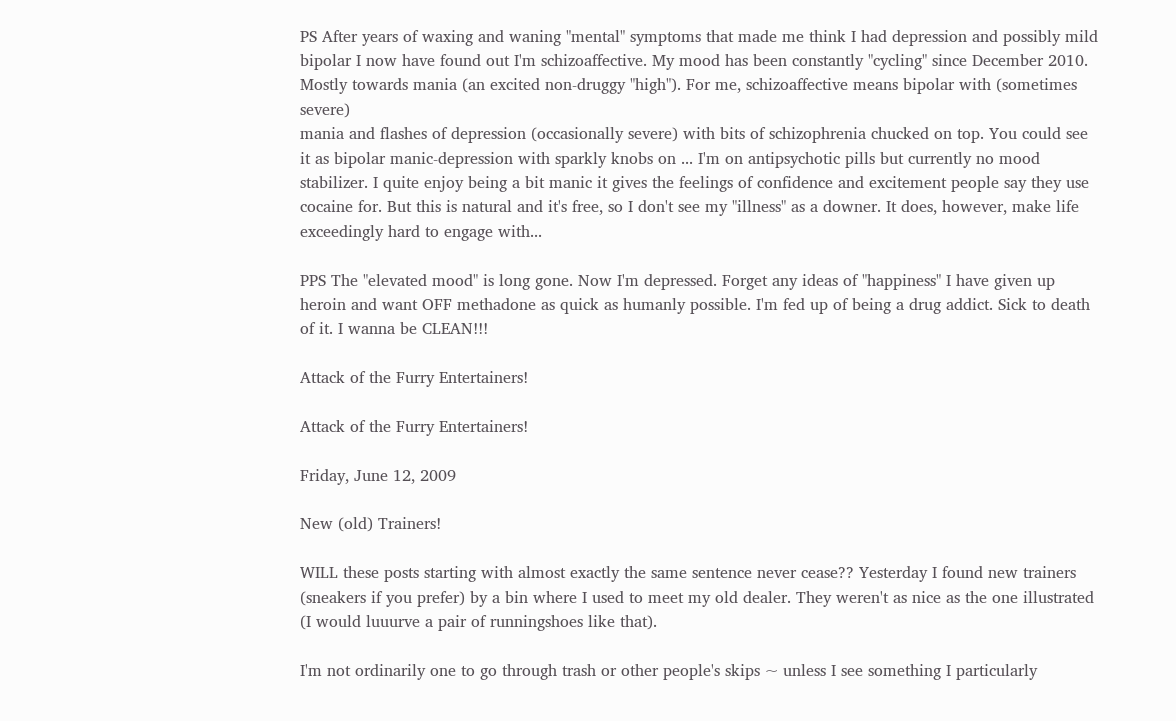PS After years of waxing and waning "mental" symptoms that made me think I had depression and possibly mild bipolar I now have found out I'm schizoaffective. My mood has been constantly "cycling" since December 2010. Mostly towards mania (an excited non-druggy "high"). For me, schizoaffective means bipolar with (sometimes severe)
mania and flashes of depression (occasionally severe) with bits of schizophrenia chucked on top. You could see it as bipolar manic-depression with sparkly knobs on ... I'm on antipsychotic pills but currently no mood stabilizer. I quite enjoy being a bit manic it gives the feelings of confidence and excitement people say they use cocaine for. But this is natural and it's free, so I don't see my "illness" as a downer. It does, however, make life exceedingly hard to engage with...

PPS The "elevated mood" is long gone. Now I'm depressed. Forget any ideas of "happiness" I have given up heroin and want OFF methadone as quick as humanly possible. I'm fed up of being a drug addict. Sick to death of it. I wanna be CLEAN!!!

Attack of the Furry Entertainers!

Attack of the Furry Entertainers!

Friday, June 12, 2009

New (old) Trainers!

WILL these posts starting with almost exactly the same sentence never cease?? Yesterday I found new trainers (sneakers if you prefer) by a bin where I used to meet my old dealer. They weren't as nice as the one illustrated (I would luuurve a pair of runningshoes like that).

I'm not ordinarily one to go through trash or other people's skips ~ unless I see something I particularly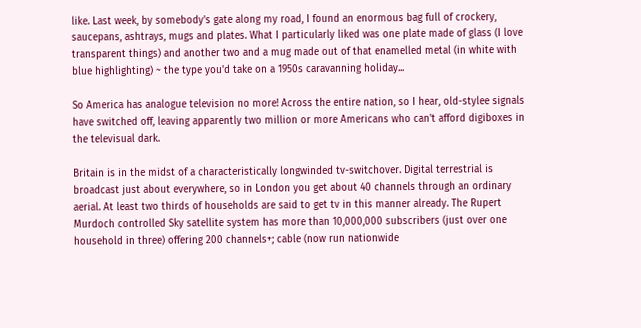like. Last week, by somebody's gate along my road, I found an enormous bag full of crockery, saucepans, ashtrays, mugs and plates. What I particularly liked was one plate made of glass (I love transparent things) and another two and a mug made out of that enamelled metal (in white with blue highlighting) ~ the type you'd take on a 1950s caravanning holiday...

So America has analogue television no more! Across the entire nation, so I hear, old-stylee signals have switched off, leaving apparently two million or more Americans who can't afford digiboxes in the televisual dark.

Britain is in the midst of a characteristically longwinded tv-switchover. Digital terrestrial is broadcast just about everywhere, so in London you get about 40 channels through an ordinary aerial. At least two thirds of households are said to get tv in this manner already. The Rupert Murdoch controlled Sky satellite system has more than 10,000,000 subscribers (just over one household in three) offering 200 channels+; cable (now run nationwide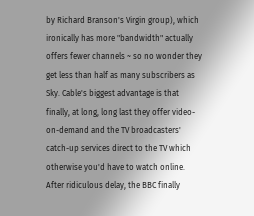by Richard Branson's Virgin group), which ironically has more "bandwidth" actually offers fewer channels ~ so no wonder they get less than half as many subscribers as Sky. Cable's biggest advantage is that finally, at long, long last they offer video-on-demand and the TV broadcasters' catch-up services direct to the TV which otherwise you'd have to watch online. After ridiculous delay, the BBC finally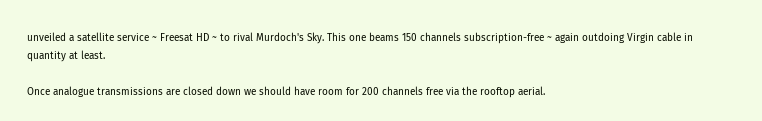unveiled a satellite service ~ Freesat HD ~ to rival Murdoch's Sky. This one beams 150 channels subscription-free ~ again outdoing Virgin cable in quantity at least.

Once analogue transmissions are closed down we should have room for 200 channels free via the rooftop aerial.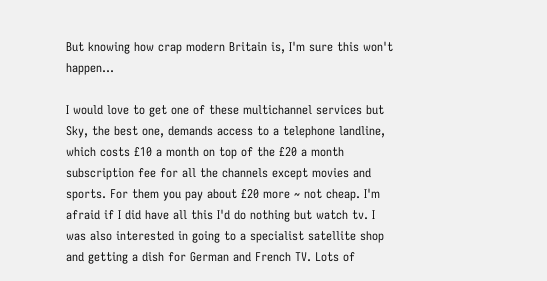But knowing how crap modern Britain is, I'm sure this won't happen...

I would love to get one of these multichannel services but Sky, the best one, demands access to a telephone landline, which costs £10 a month on top of the £20 a month subscription fee for all the channels except movies and sports. For them you pay about £20 more ~ not cheap. I'm afraid if I did have all this I'd do nothing but watch tv. I was also interested in going to a specialist satellite shop and getting a dish for German and French TV. Lots of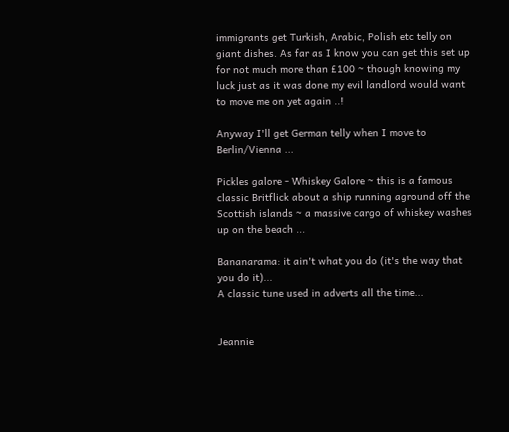immigrants get Turkish, Arabic, Polish etc telly on giant dishes. As far as I know you can get this set up for not much more than £100 ~ though knowing my luck just as it was done my evil landlord would want to move me on yet again ..!

Anyway I'll get German telly when I move to Berlin/Vienna ...

Pickles galore - Whiskey Galore ~ this is a famous classic Britflick about a ship running aground off the Scottish islands ~ a massive cargo of whiskey washes up on the beach ...

Bananarama: it ain't what you do (it's the way that you do it)...
A classic tune used in adverts all the time...


Jeannie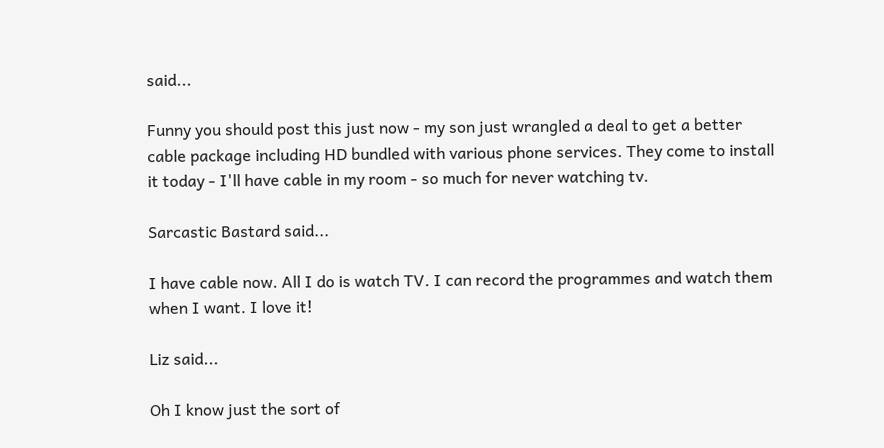said...

Funny you should post this just now - my son just wrangled a deal to get a better cable package including HD bundled with various phone services. They come to install it today - I'll have cable in my room - so much for never watching tv.

Sarcastic Bastard said...

I have cable now. All I do is watch TV. I can record the programmes and watch them when I want. I love it!

Liz said...

Oh I know just the sort of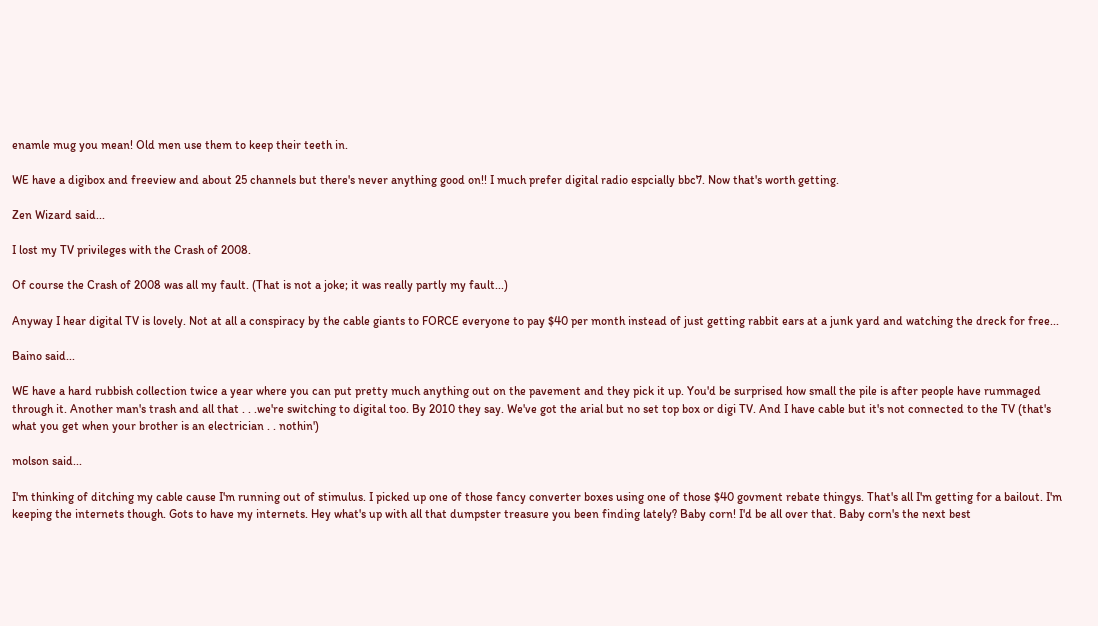enamle mug you mean! Old men use them to keep their teeth in.

WE have a digibox and freeview and about 25 channels but there's never anything good on!! I much prefer digital radio espcially bbc7. Now that's worth getting.

Zen Wizard said...

I lost my TV privileges with the Crash of 2008.

Of course the Crash of 2008 was all my fault. (That is not a joke; it was really partly my fault...)

Anyway I hear digital TV is lovely. Not at all a conspiracy by the cable giants to FORCE everyone to pay $40 per month instead of just getting rabbit ears at a junk yard and watching the dreck for free...

Baino said...

WE have a hard rubbish collection twice a year where you can put pretty much anything out on the pavement and they pick it up. You'd be surprised how small the pile is after people have rummaged through it. Another man's trash and all that . . .we're switching to digital too. By 2010 they say. We've got the arial but no set top box or digi TV. And I have cable but it's not connected to the TV (that's what you get when your brother is an electrician . . nothin')

molson said...

I'm thinking of ditching my cable cause I'm running out of stimulus. I picked up one of those fancy converter boxes using one of those $40 govment rebate thingys. That's all I'm getting for a bailout. I'm keeping the internets though. Gots to have my internets. Hey what's up with all that dumpster treasure you been finding lately? Baby corn! I'd be all over that. Baby corn's the next best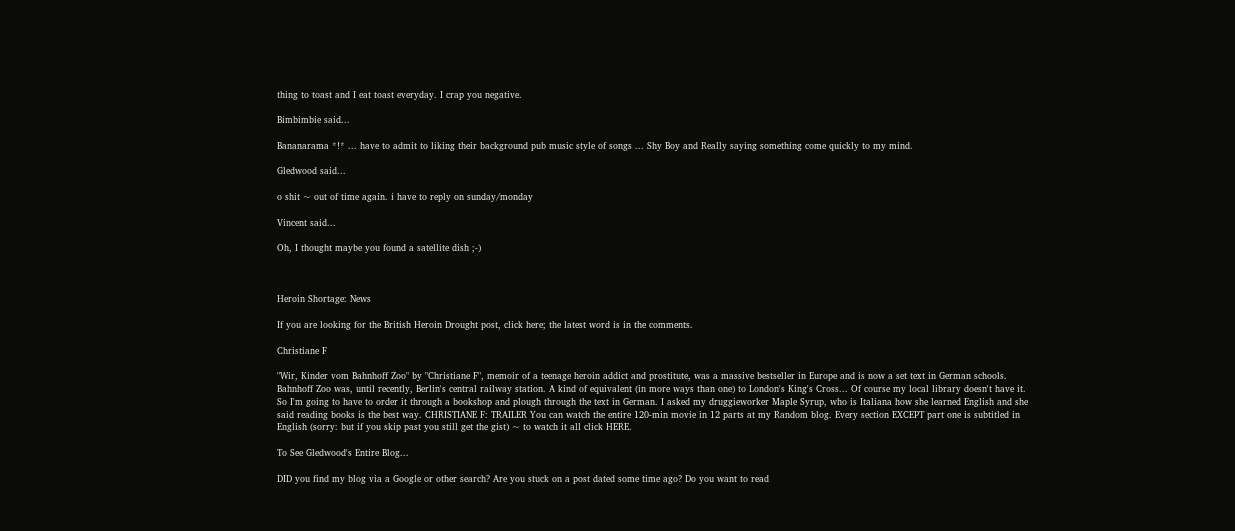thing to toast and I eat toast everyday. I crap you negative.

Bimbimbie said...

Bananarama *!* ... have to admit to liking their background pub music style of songs ... Shy Boy and Really saying something come quickly to my mind.

Gledwood said...

o shit ~ out of time again. i have to reply on sunday/monday

Vincent said...

Oh, I thought maybe you found a satellite dish ;-)



Heroin Shortage: News

If you are looking for the British Heroin Drought post, click here; the latest word is in the comments.

Christiane F

"Wir, Kinder vom Bahnhoff Zoo" by "Christiane F", memoir of a teenage heroin addict and prostitute, was a massive bestseller in Europe and is now a set text in German schools. Bahnhoff Zoo was, until recently, Berlin's central railway station. A kind of equivalent (in more ways than one) to London's King's Cross... Of course my local library doesn't have it. So I'm going to have to order it through a bookshop and plough through the text in German. I asked my druggieworker Maple Syrup, who is Italiana how she learned English and she said reading books is the best way. CHRISTIANE F: TRAILER You can watch the entire 120-min movie in 12 parts at my Random blog. Every section EXCEPT part one is subtitled in English (sorry: but if you skip past you still get the gist) ~ to watch it all click HERE.

To See Gledwood's Entire Blog...

DID you find my blog via a Google or other search? Are you stuck on a post dated some time ago? Do you want to read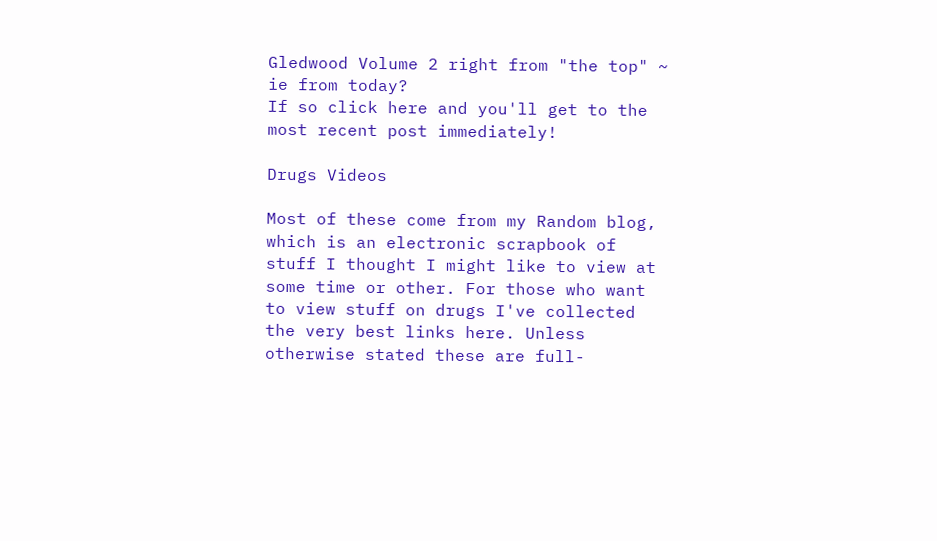Gledwood Volume 2 right from "the top" ~ ie from today?
If so click here and you'll get to the most recent post immediately!

Drugs Videos

Most of these come from my Random blog, which is an electronic scrapbook of stuff I thought I might like to view at some time or other. For those who want to view stuff on drugs I've collected the very best links here. Unless otherwise stated these are full-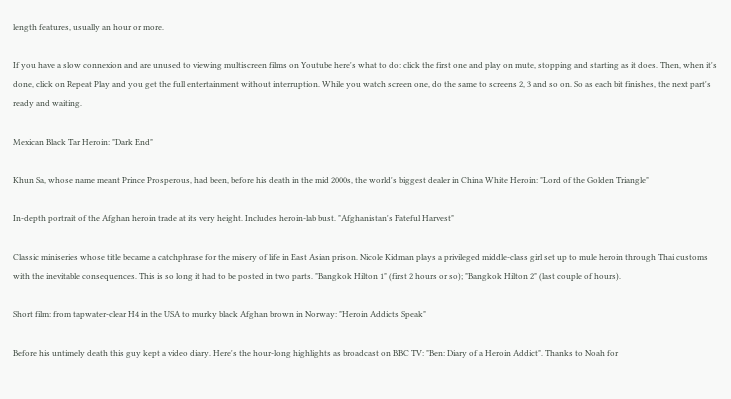length features, usually an hour or more.

If you have a slow connexion and are unused to viewing multiscreen films on Youtube here's what to do: click the first one and play on mute, stopping and starting as it does. Then, when it's done, click on Repeat Play and you get the full entertainment without interruption. While you watch screen one, do the same to screens 2, 3 and so on. So as each bit finishes, the next part's ready and waiting.

Mexican Black Tar Heroin: "Dark End"

Khun Sa, whose name meant Prince Prosperous, had been, before his death in the mid 2000s, the world's biggest dealer in China White Heroin: "Lord of the Golden Triangle"

In-depth portrait of the Afghan heroin trade at its very height. Includes heroin-lab bust. "Afghanistan's Fateful Harvest"

Classic miniseries whose title became a catchphrase for the misery of life in East Asian prison. Nicole Kidman plays a privileged middle-class girl set up to mule heroin through Thai customs with the inevitable consequences. This is so long it had to be posted in two parts. "Bangkok Hilton 1" (first 2 hours or so); "Bangkok Hilton 2" (last couple of hours).

Short film: from tapwater-clear H4 in the USA to murky black Afghan brown in Norway: "Heroin Addicts Speak"

Before his untimely death this guy kept a video diary. Here's the hour-long highlights as broadcast on BBC TV: "Ben: Diary of a Heroin Addict". Thanks to Noah for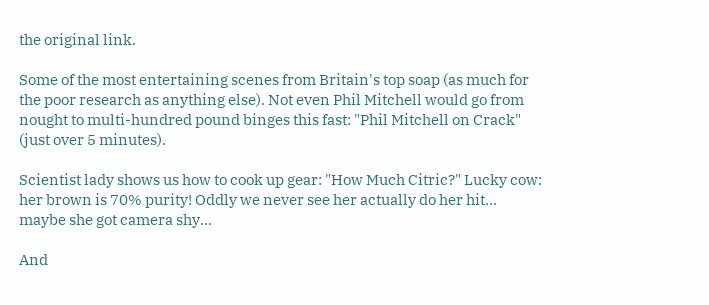the original link.

Some of the most entertaining scenes from Britain's top soap (as much for the poor research as anything else). Not even Phil Mitchell would go from nought to multi-hundred pound binges this fast: "Phil Mitchell on Crack" (just over 5 minutes).

Scientist lady shows us how to cook up gear: "How Much Citric?" Lucky cow: her brown is 70% purity! Oddly we never see her actually do her hit... maybe she got camera shy...

And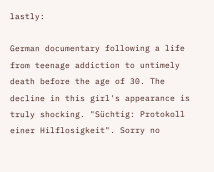lastly:

German documentary following a life from teenage addiction to untimely death before the age of 30. The decline in this girl's appearance is truly shocking. "Süchtig: Protokoll einer Hilflosigkeit". Sorry no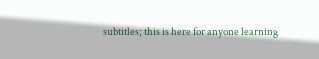subtitles; this is here for anyone learning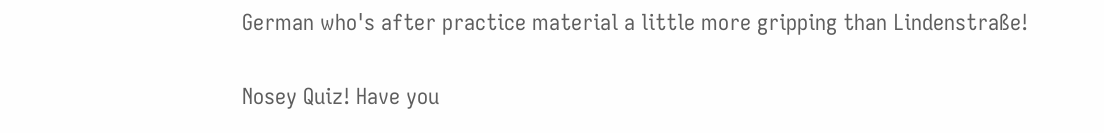German who's after practice material a little more gripping than Lindenstraße!

Nosey Quiz! Have you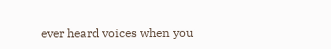ever heard voices when you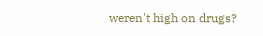weren't high on drugs?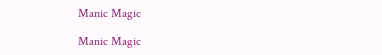Manic Magic

Manic Magic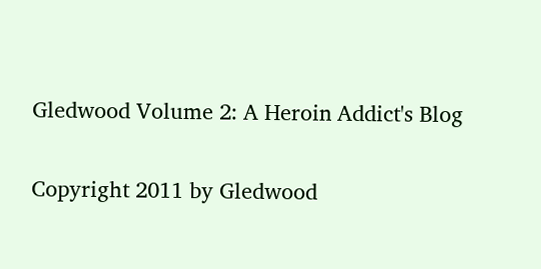Gledwood Volume 2: A Heroin Addict's Blog

Copyright 2011 by Gledwood